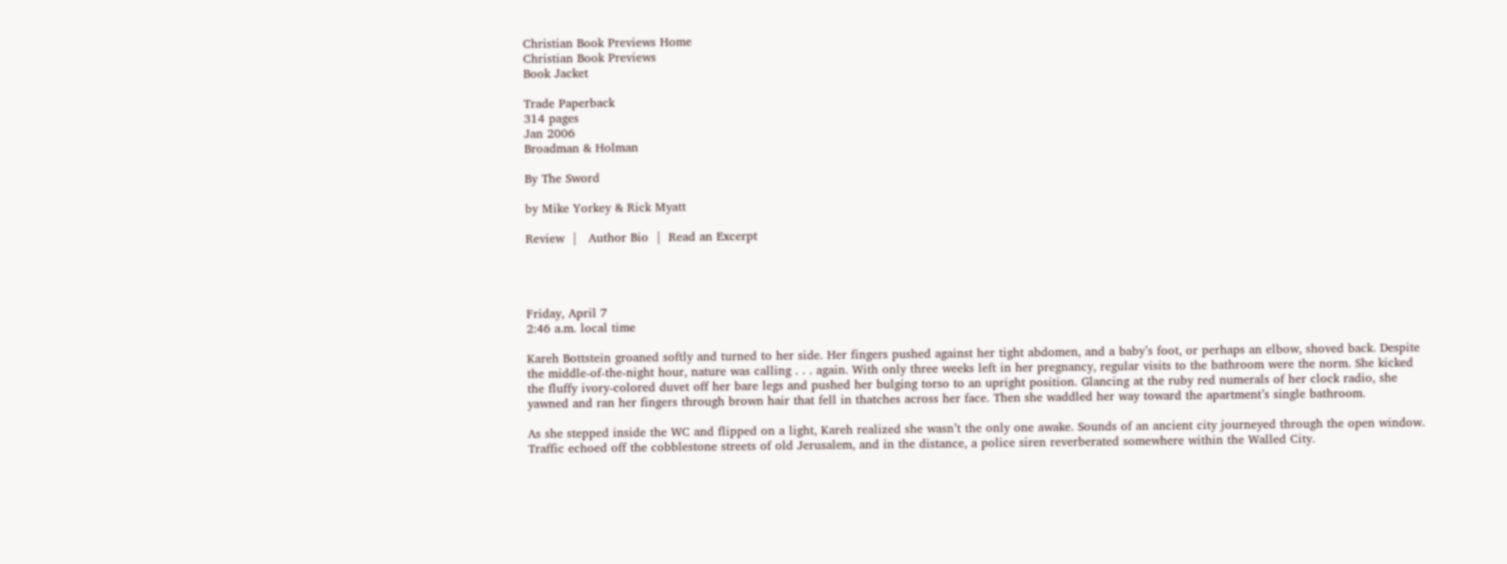Christian Book Previews Home
Christian Book Previews
Book Jacket

Trade Paperback
314 pages
Jan 2006
Broadman & Holman

By The Sword

by Mike Yorkey & Rick Myatt

Review  |   Author Bio  |  Read an Excerpt




Friday, April 7
2:46 a.m. local time

Kareh Bottstein groaned softly and turned to her side. Her fingers pushed against her tight abdomen, and a baby’s foot, or perhaps an elbow, shoved back. Despite the middle-of-the-night hour, nature was calling . . . again. With only three weeks left in her pregnancy, regular visits to the bathroom were the norm. She kicked the fluffy ivory-colored duvet off her bare legs and pushed her bulging torso to an upright position. Glancing at the ruby red numerals of her clock radio, she yawned and ran her fingers through brown hair that fell in thatches across her face. Then she waddled her way toward the apartment’s single bathroom.

As she stepped inside the WC and flipped on a light, Kareh realized she wasn’t the only one awake. Sounds of an ancient city journeyed through the open window. Traffic echoed off the cobblestone streets of old Jerusalem, and in the distance, a police siren reverberated somewhere within the Walled City.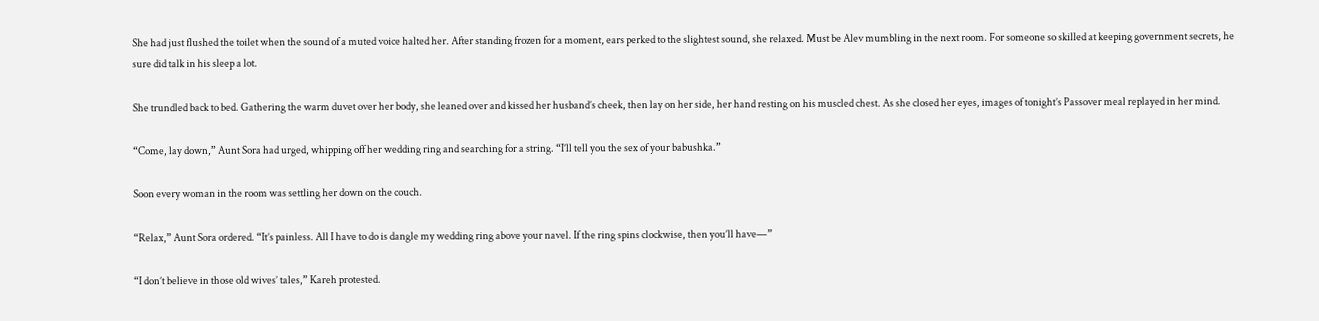She had just flushed the toilet when the sound of a muted voice halted her. After standing frozen for a moment, ears perked to the slightest sound, she relaxed. Must be Alev mumbling in the next room. For someone so skilled at keeping government secrets, he sure did talk in his sleep a lot.

She trundled back to bed. Gathering the warm duvet over her body, she leaned over and kissed her husband’s cheek, then lay on her side, her hand resting on his muscled chest. As she closed her eyes, images of tonight’s Passover meal replayed in her mind.

“Come, lay down,” Aunt Sora had urged, whipping off her wedding ring and searching for a string. “I’ll tell you the sex of your babushka.”

Soon every woman in the room was settling her down on the couch.

“Relax,” Aunt Sora ordered. “It’s painless. All I have to do is dangle my wedding ring above your navel. If the ring spins clockwise, then you’ll have—”

“I don’t believe in those old wives’ tales,” Kareh protested.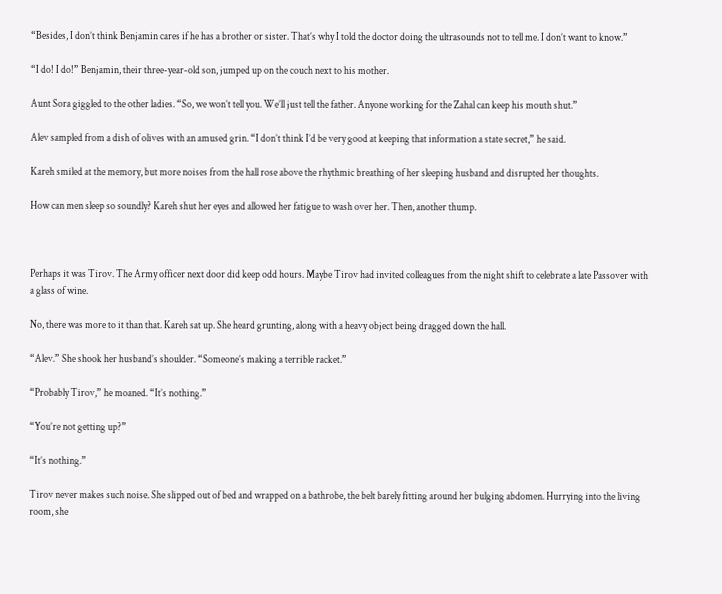“Besides, I don’t think Benjamin cares if he has a brother or sister. That’s why I told the doctor doing the ultrasounds not to tell me. I don’t want to know.”

“I do! I do!” Benjamin, their three-year-old son, jumped up on the couch next to his mother.

Aunt Sora giggled to the other ladies. “So, we won’t tell you. We’ll just tell the father. Anyone working for the Zahal can keep his mouth shut.”

Alev sampled from a dish of olives with an amused grin. “I don’t think I’d be very good at keeping that information a state secret,” he said.

Kareh smiled at the memory, but more noises from the hall rose above the rhythmic breathing of her sleeping husband and disrupted her thoughts.

How can men sleep so soundly? Kareh shut her eyes and allowed her fatigue to wash over her. Then, another thump.



Perhaps it was Tirov. The Army officer next door did keep odd hours. Maybe Tirov had invited colleagues from the night shift to celebrate a late Passover with a glass of wine.

No, there was more to it than that. Kareh sat up. She heard grunting, along with a heavy object being dragged down the hall.

“Alev.” She shook her husband’s shoulder. “Someone’s making a terrible racket.”

“Probably Tirov,” he moaned. “It’s nothing.”

“You’re not getting up?”

“It’s nothing.”

Tirov never makes such noise. She slipped out of bed and wrapped on a bathrobe, the belt barely fitting around her bulging abdomen. Hurrying into the living room, she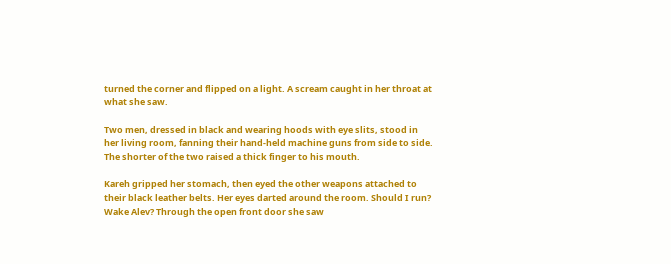turned the corner and flipped on a light. A scream caught in her throat at what she saw.

Two men, dressed in black and wearing hoods with eye slits, stood in her living room, fanning their hand-held machine guns from side to side. The shorter of the two raised a thick finger to his mouth.

Kareh gripped her stomach, then eyed the other weapons attached to their black leather belts. Her eyes darted around the room. Should I run? Wake Alev? Through the open front door she saw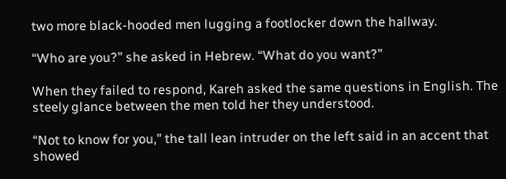two more black-hooded men lugging a footlocker down the hallway.

“Who are you?” she asked in Hebrew. “What do you want?”

When they failed to respond, Kareh asked the same questions in English. The steely glance between the men told her they understood.

“Not to know for you,” the tall lean intruder on the left said in an accent that showed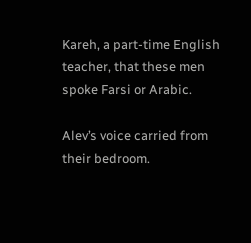Kareh, a part-time English teacher, that these men spoke Farsi or Arabic.

Alev’s voice carried from their bedroom.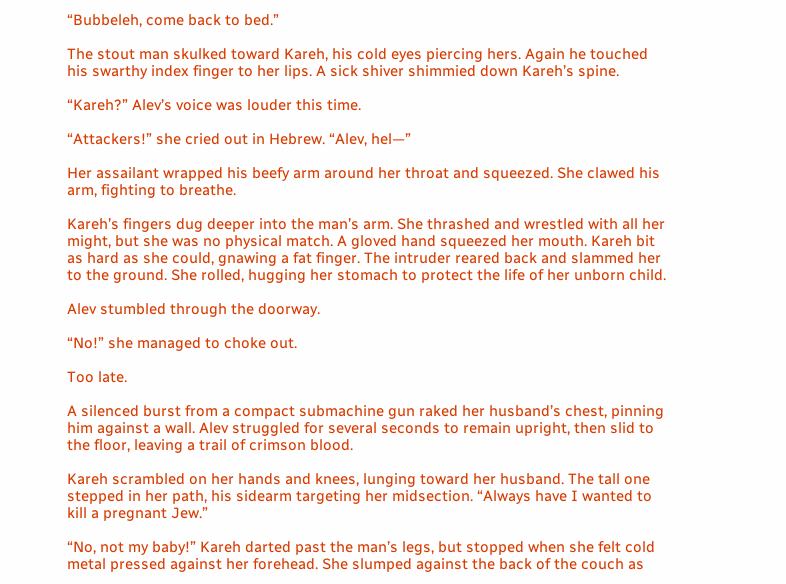“Bubbeleh, come back to bed.”

The stout man skulked toward Kareh, his cold eyes piercing hers. Again he touched his swarthy index finger to her lips. A sick shiver shimmied down Kareh’s spine.

“Kareh?” Alev’s voice was louder this time.

“Attackers!” she cried out in Hebrew. “Alev, hel—”

Her assailant wrapped his beefy arm around her throat and squeezed. She clawed his arm, fighting to breathe.

Kareh’s fingers dug deeper into the man’s arm. She thrashed and wrestled with all her might, but she was no physical match. A gloved hand squeezed her mouth. Kareh bit as hard as she could, gnawing a fat finger. The intruder reared back and slammed her to the ground. She rolled, hugging her stomach to protect the life of her unborn child.

Alev stumbled through the doorway.

“No!” she managed to choke out.

Too late.

A silenced burst from a compact submachine gun raked her husband’s chest, pinning him against a wall. Alev struggled for several seconds to remain upright, then slid to the floor, leaving a trail of crimson blood.

Kareh scrambled on her hands and knees, lunging toward her husband. The tall one stepped in her path, his sidearm targeting her midsection. “Always have I wanted to kill a pregnant Jew.”

“No, not my baby!” Kareh darted past the man’s legs, but stopped when she felt cold metal pressed against her forehead. She slumped against the back of the couch as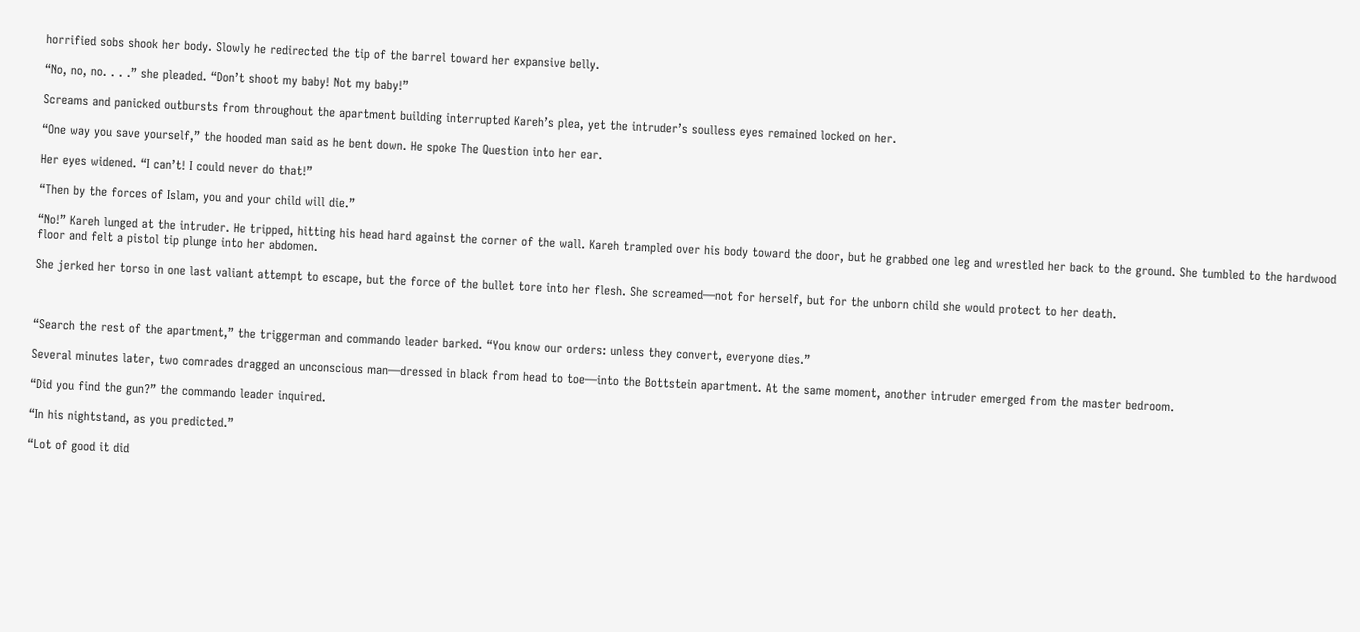horrified sobs shook her body. Slowly he redirected the tip of the barrel toward her expansive belly.

“No, no, no. . . .” she pleaded. “Don’t shoot my baby! Not my baby!”

Screams and panicked outbursts from throughout the apartment building interrupted Kareh’s plea, yet the intruder’s soulless eyes remained locked on her.

“One way you save yourself,” the hooded man said as he bent down. He spoke The Question into her ear.

Her eyes widened. “I can’t! I could never do that!”

“Then by the forces of Islam, you and your child will die.”

“No!” Kareh lunged at the intruder. He tripped, hitting his head hard against the corner of the wall. Kareh trampled over his body toward the door, but he grabbed one leg and wrestled her back to the ground. She tumbled to the hardwood floor and felt a pistol tip plunge into her abdomen.

She jerked her torso in one last valiant attempt to escape, but the force of the bullet tore into her flesh. She screamed—not for herself, but for the unborn child she would protect to her death.



“Search the rest of the apartment,” the triggerman and commando leader barked. “You know our orders: unless they convert, everyone dies.”

Several minutes later, two comrades dragged an unconscious man—dressed in black from head to toe—into the Bottstein apartment. At the same moment, another intruder emerged from the master bedroom.

“Did you find the gun?” the commando leader inquired.

“In his nightstand, as you predicted.”

“Lot of good it did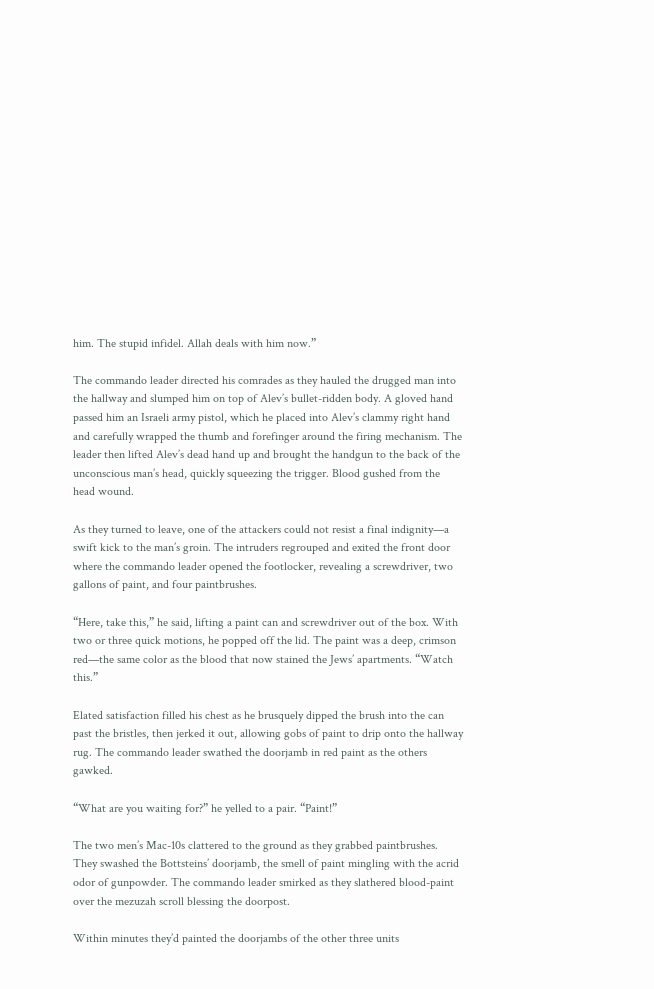him. The stupid infidel. Allah deals with him now.”

The commando leader directed his comrades as they hauled the drugged man into the hallway and slumped him on top of Alev’s bullet-ridden body. A gloved hand passed him an Israeli army pistol, which he placed into Alev’s clammy right hand and carefully wrapped the thumb and forefinger around the firing mechanism. The leader then lifted Alev’s dead hand up and brought the handgun to the back of the unconscious man’s head, quickly squeezing the trigger. Blood gushed from the head wound.

As they turned to leave, one of the attackers could not resist a final indignity—a swift kick to the man’s groin. The intruders regrouped and exited the front door where the commando leader opened the footlocker, revealing a screwdriver, two gallons of paint, and four paintbrushes.

“Here, take this,” he said, lifting a paint can and screwdriver out of the box. With two or three quick motions, he popped off the lid. The paint was a deep, crimson red—the same color as the blood that now stained the Jews’ apartments. “Watch this.”

Elated satisfaction filled his chest as he brusquely dipped the brush into the can past the bristles, then jerked it out, allowing gobs of paint to drip onto the hallway rug. The commando leader swathed the doorjamb in red paint as the others gawked.

“What are you waiting for?” he yelled to a pair. “Paint!”

The two men’s Mac-10s clattered to the ground as they grabbed paintbrushes. They swashed the Bottsteins’ doorjamb, the smell of paint mingling with the acrid odor of gunpowder. The commando leader smirked as they slathered blood-paint over the mezuzah scroll blessing the doorpost.

Within minutes they’d painted the doorjambs of the other three units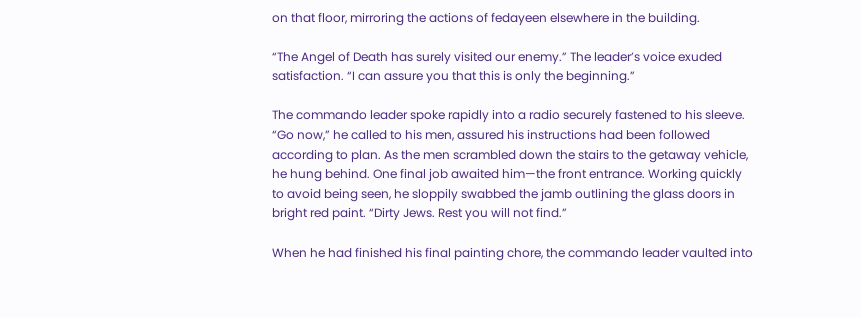on that floor, mirroring the actions of fedayeen elsewhere in the building.

“The Angel of Death has surely visited our enemy.” The leader’s voice exuded satisfaction. “I can assure you that this is only the beginning.”

The commando leader spoke rapidly into a radio securely fastened to his sleeve. “Go now,” he called to his men, assured his instructions had been followed according to plan. As the men scrambled down the stairs to the getaway vehicle, he hung behind. One final job awaited him—the front entrance. Working quickly to avoid being seen, he sloppily swabbed the jamb outlining the glass doors in bright red paint. “Dirty Jews. Rest you will not find.”

When he had finished his final painting chore, the commando leader vaulted into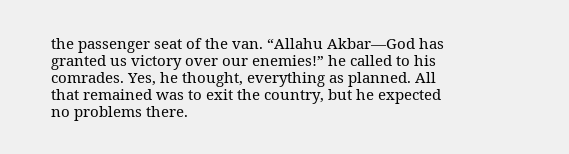the passenger seat of the van. “Allahu Akbar—God has granted us victory over our enemies!” he called to his comrades. Yes, he thought, everything as planned. All that remained was to exit the country, but he expected no problems there.